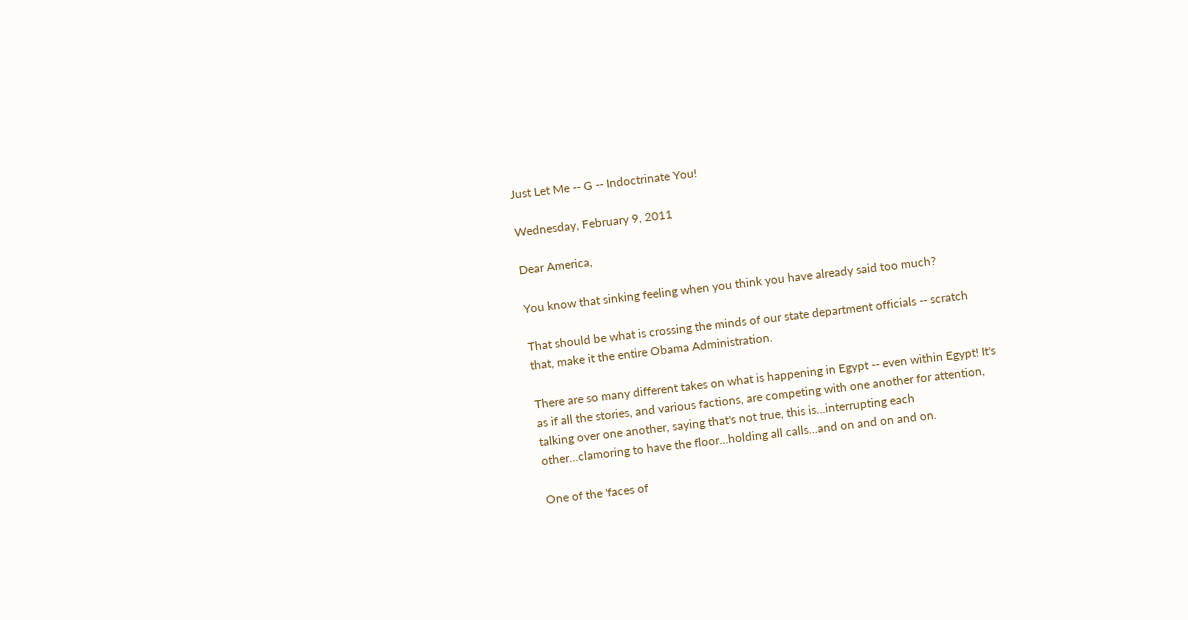Just Let Me -- G -- Indoctrinate You!

Wednesday, February 9, 2011

Dear America,

You know that sinking feeling when you think you have already said too much?

That should be what is crossing the minds of our state department officials -- scratch that, make it the entire Obama Administration.

There are so many different takes on what is happening in Egypt -- even within Egypt! It's as if all the stories, and various factions, are competing with one another for attention, talking over one another, saying that's not true, this is...interrupting each other...clamoring to have the floor...holding all calls...and on and on and on.

One of the 'faces of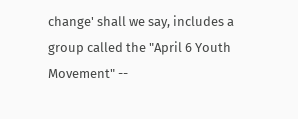change' shall we say, includes a group called the "April 6 Youth Movement" --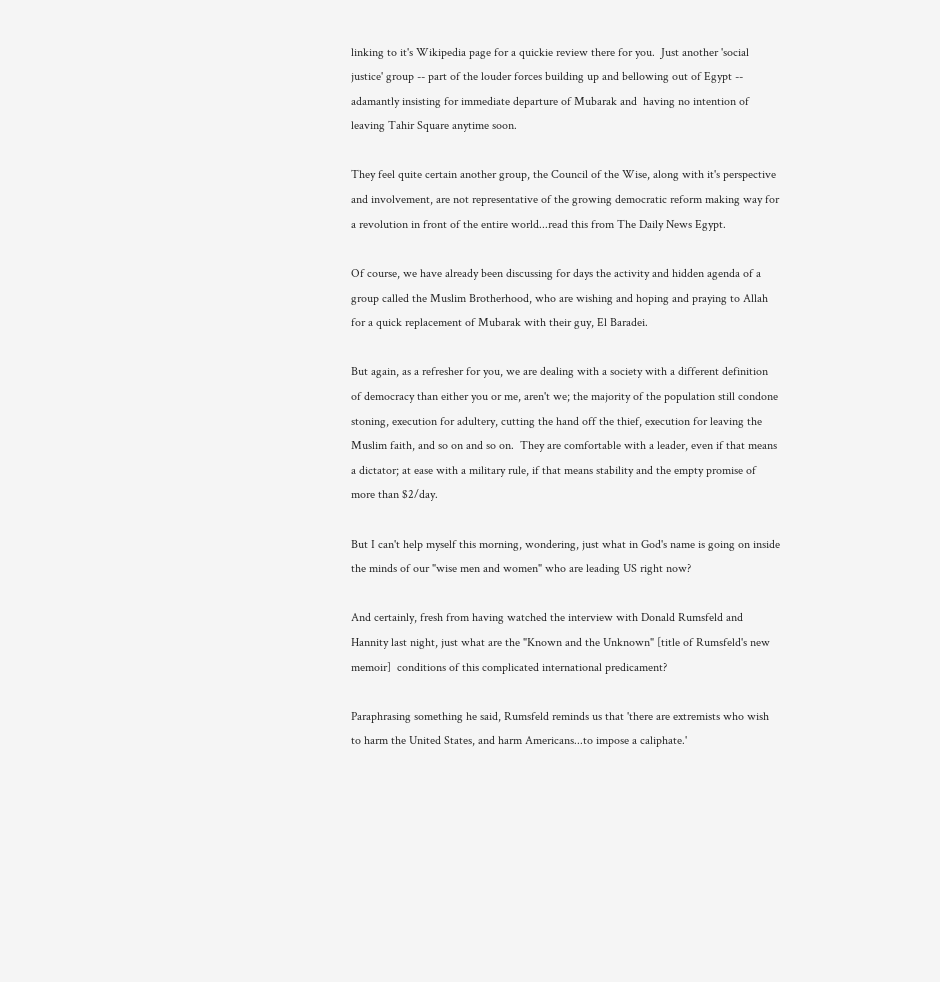linking to it's Wikipedia page for a quickie review there for you.  Just another 'social justice' group -- part of the louder forces building up and bellowing out of Egypt -- adamantly insisting for immediate departure of Mubarak and  having no intention of leaving Tahir Square anytime soon.

They feel quite certain another group, the Council of the Wise, along with it's perspective and involvement, are not representative of the growing democratic reform making way for a revolution in front of the entire world...read this from The Daily News Egypt.

Of course, we have already been discussing for days the activity and hidden agenda of a group called the Muslim Brotherhood, who are wishing and hoping and praying to Allah for a quick replacement of Mubarak with their guy, El Baradei.

But again, as a refresher for you, we are dealing with a society with a different definition of democracy than either you or me, aren't we; the majority of the population still condone stoning, execution for adultery, cutting the hand off the thief, execution for leaving the Muslim faith, and so on and so on.  They are comfortable with a leader, even if that means a dictator; at ease with a military rule, if that means stability and the empty promise of more than $2/day.

But I can't help myself this morning, wondering, just what in God's name is going on inside the minds of our "wise men and women" who are leading US right now?

And certainly, fresh from having watched the interview with Donald Rumsfeld and Hannity last night, just what are the "Known and the Unknown" [title of Rumsfeld's new memoir]  conditions of this complicated international predicament?

Paraphrasing something he said, Rumsfeld reminds us that 'there are extremists who wish to harm the United States, and harm Americans...to impose a caliphate.'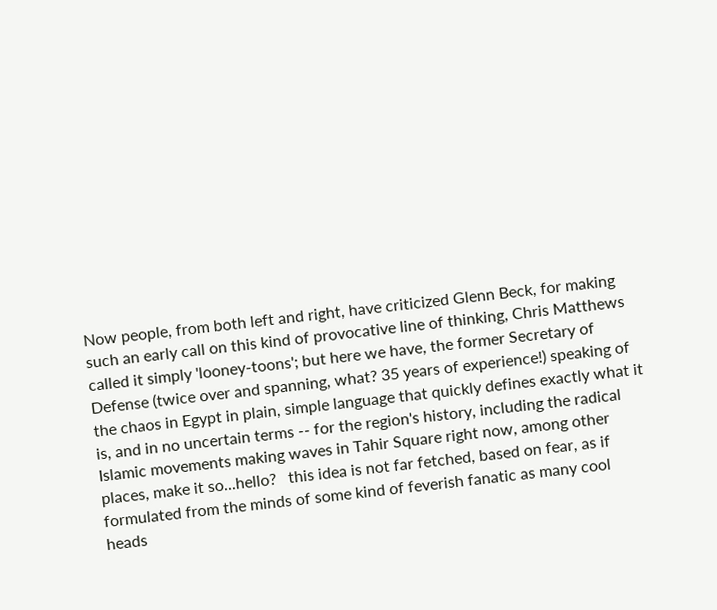Now people, from both left and right, have criticized Glenn Beck, for making such an early call on this kind of provocative line of thinking, Chris Matthews called it simply 'looney-toons'; but here we have, the former Secretary of Defense (twice over and spanning, what? 35 years of experience!) speaking of the chaos in Egypt in plain, simple language that quickly defines exactly what it is, and in no uncertain terms -- for the region's history, including the radical Islamic movements making waves in Tahir Square right now, among other places, make it so...hello?   this idea is not far fetched, based on fear, as if formulated from the minds of some kind of feverish fanatic as many cool heads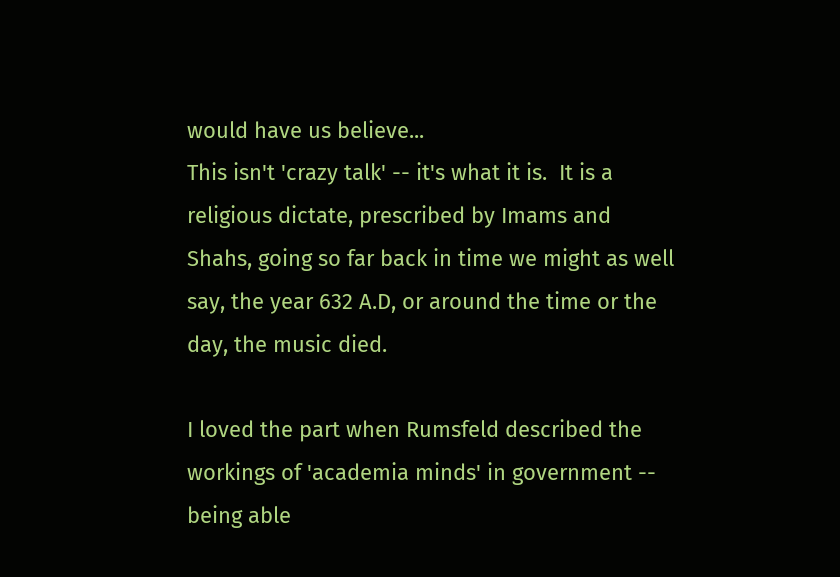would have us believe...
This isn't 'crazy talk' -- it's what it is.  It is a religious dictate, prescribed by Imams and Shahs, going so far back in time we might as well say, the year 632 A.D, or around the time or the day, the music died.

I loved the part when Rumsfeld described the workings of 'academia minds' in government -- being able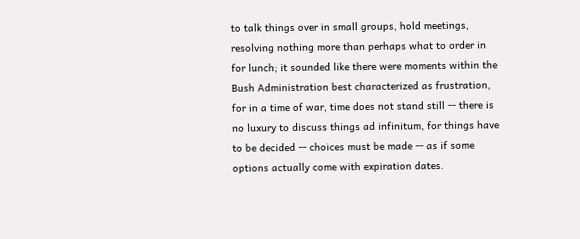to talk things over in small groups, hold meetings, resolving nothing more than perhaps what to order in for lunch; it sounded like there were moments within the Bush Administration best characterized as frustration, for in a time of war, time does not stand still -- there is no luxury to discuss things ad infinitum, for things have to be decided -- choices must be made -- as if some options actually come with expiration dates.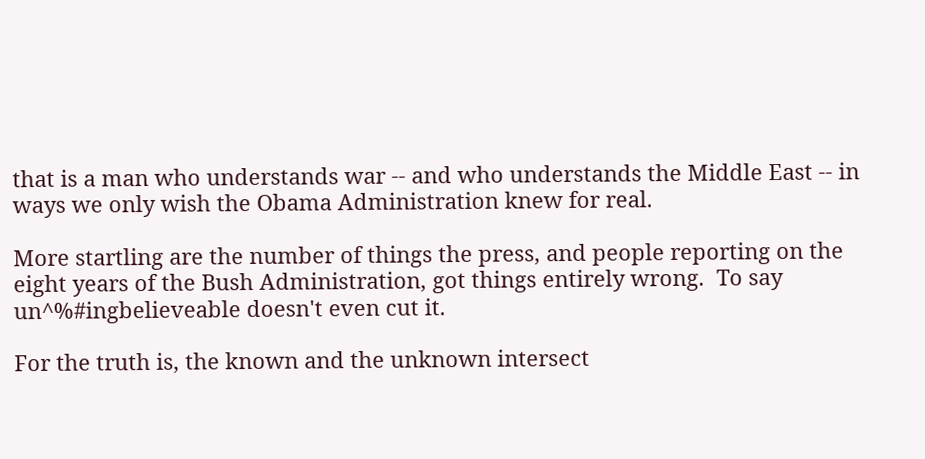that is a man who understands war -- and who understands the Middle East -- in ways we only wish the Obama Administration knew for real.

More startling are the number of things the press, and people reporting on the eight years of the Bush Administration, got things entirely wrong.  To say un^%#ingbelieveable doesn't even cut it.

For the truth is, the known and the unknown intersect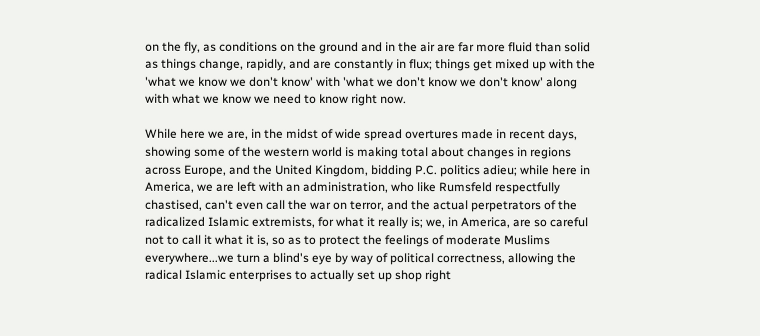on the fly, as conditions on the ground and in the air are far more fluid than solid as things change, rapidly, and are constantly in flux; things get mixed up with the 'what we know we don't know' with 'what we don't know we don't know' along with what we know we need to know right now.

While here we are, in the midst of wide spread overtures made in recent days, showing some of the western world is making total about changes in regions across Europe, and the United Kingdom, bidding P.C. politics adieu; while here in America, we are left with an administration, who like Rumsfeld respectfully chastised, can't even call the war on terror, and the actual perpetrators of the radicalized Islamic extremists, for what it really is; we, in America, are so careful not to call it what it is, so as to protect the feelings of moderate Muslims everywhere...we turn a blind's eye by way of political correctness, allowing the radical Islamic enterprises to actually set up shop right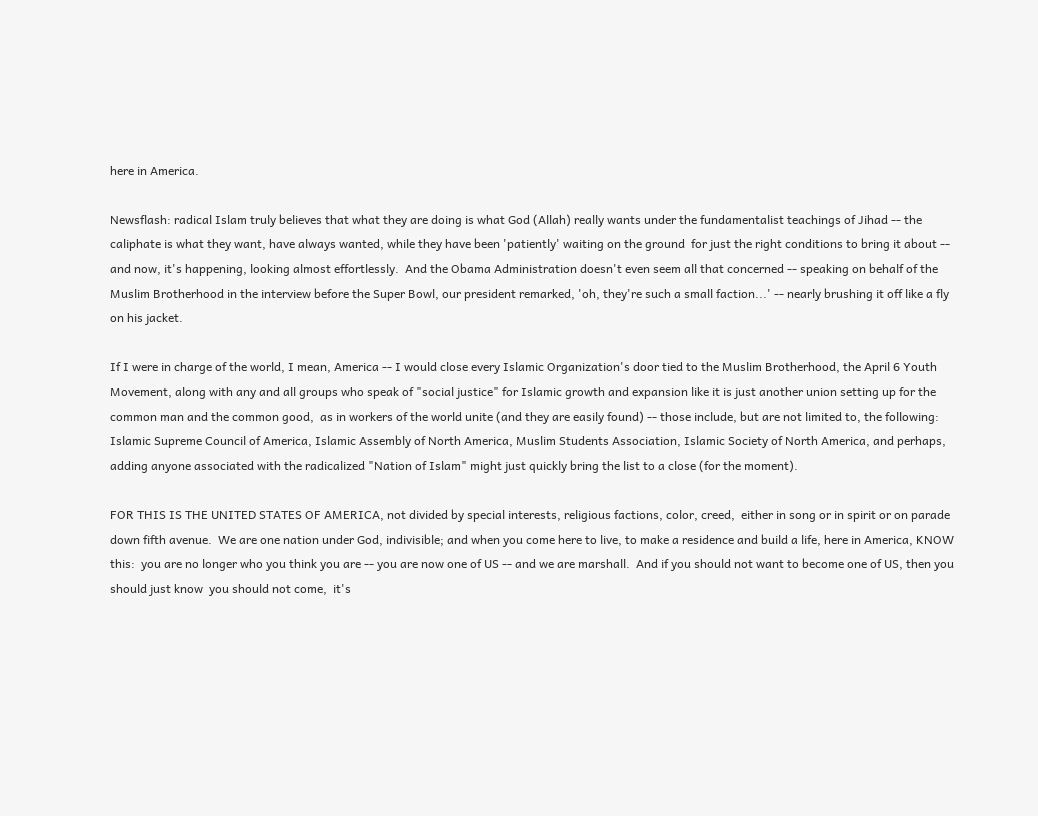here in America.

Newsflash: radical Islam truly believes that what they are doing is what God (Allah) really wants under the fundamentalist teachings of Jihad -- the caliphate is what they want, have always wanted, while they have been 'patiently' waiting on the ground  for just the right conditions to bring it about -- and now, it's happening, looking almost effortlessly.  And the Obama Administration doesn't even seem all that concerned -- speaking on behalf of the Muslim Brotherhood in the interview before the Super Bowl, our president remarked, 'oh, they're such a small faction...' -- nearly brushing it off like a fly on his jacket.

If I were in charge of the world, I mean, America -- I would close every Islamic Organization's door tied to the Muslim Brotherhood, the April 6 Youth Movement, along with any and all groups who speak of "social justice" for Islamic growth and expansion like it is just another union setting up for the common man and the common good,  as in workers of the world unite (and they are easily found) -- those include, but are not limited to, the following: Islamic Supreme Council of America, Islamic Assembly of North America, Muslim Students Association, Islamic Society of North America, and perhaps, adding anyone associated with the radicalized "Nation of Islam" might just quickly bring the list to a close (for the moment).

FOR THIS IS THE UNITED STATES OF AMERICA, not divided by special interests, religious factions, color, creed,  either in song or in spirit or on parade down fifth avenue.  We are one nation under God, indivisible; and when you come here to live, to make a residence and build a life, here in America, KNOW this:  you are no longer who you think you are -- you are now one of US -- and we are marshall.  And if you should not want to become one of US, then you should just know  you should not come,  it's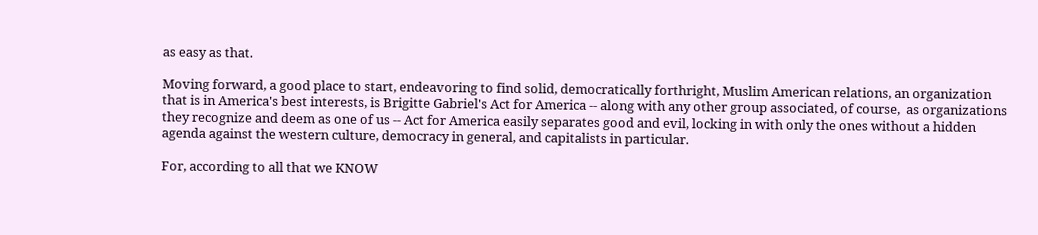as easy as that.

Moving forward, a good place to start, endeavoring to find solid, democratically forthright, Muslim American relations, an organization that is in America's best interests, is Brigitte Gabriel's Act for America -- along with any other group associated, of course,  as organizations they recognize and deem as one of us -- Act for America easily separates good and evil, locking in with only the ones without a hidden agenda against the western culture, democracy in general, and capitalists in particular.

For, according to all that we KNOW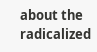about the radicalized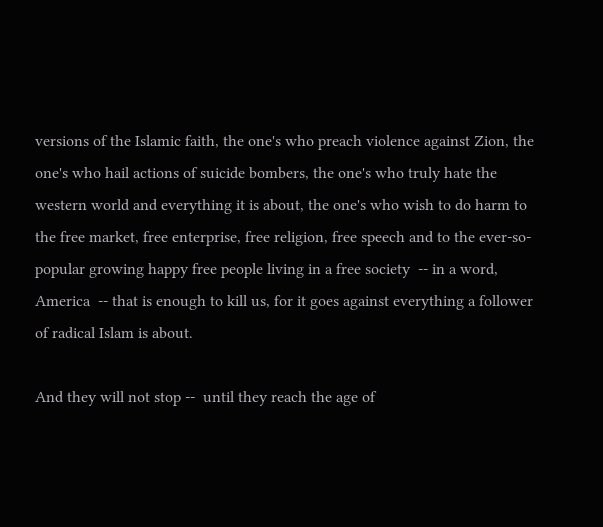versions of the Islamic faith, the one's who preach violence against Zion, the one's who hail actions of suicide bombers, the one's who truly hate the western world and everything it is about, the one's who wish to do harm to the free market, free enterprise, free religion, free speech and to the ever-so-popular growing happy free people living in a free society  -- in a word, America  -- that is enough to kill us, for it goes against everything a follower of radical Islam is about.

And they will not stop --  until they reach the age of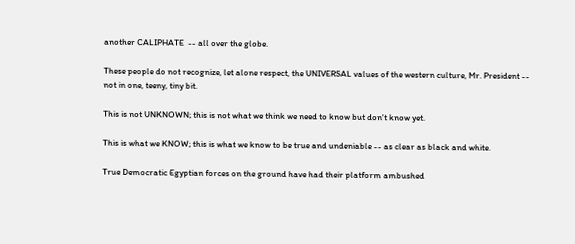another CALIPHATE  -- all over the globe.

These people do not recognize, let alone respect, the UNIVERSAL values of the western culture, Mr. President -- not in one, teeny, tiny bit.

This is not UNKNOWN; this is not what we think we need to know but don't know yet.

This is what we KNOW; this is what we know to be true and undeniable -- as clear as black and white.

True Democratic Egyptian forces on the ground have had their platform ambushed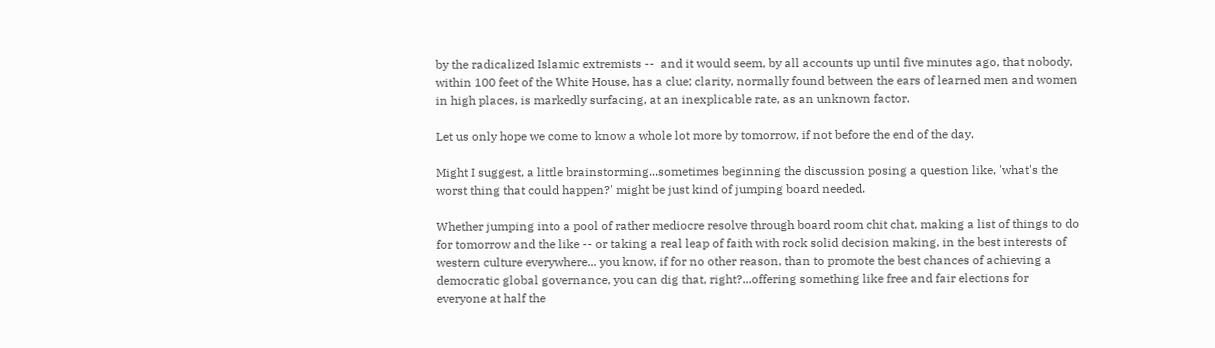by the radicalized Islamic extremists --  and it would seem, by all accounts up until five minutes ago, that nobody, within 100 feet of the White House, has a clue; clarity, normally found between the ears of learned men and women in high places, is markedly surfacing, at an inexplicable rate, as an unknown factor.

Let us only hope we come to know a whole lot more by tomorrow, if not before the end of the day.

Might I suggest, a little brainstorming...sometimes beginning the discussion posing a question like, 'what's the worst thing that could happen?' might be just kind of jumping board needed.

Whether jumping into a pool of rather mediocre resolve through board room chit chat, making a list of things to do for tomorrow and the like -- or taking a real leap of faith with rock solid decision making, in the best interests of western culture everywhere... you know, if for no other reason, than to promote the best chances of achieving a democratic global governance, you can dig that, right?...offering something like free and fair elections for everyone at half the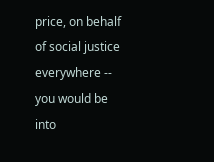price, on behalf of social justice everywhere -- you would be into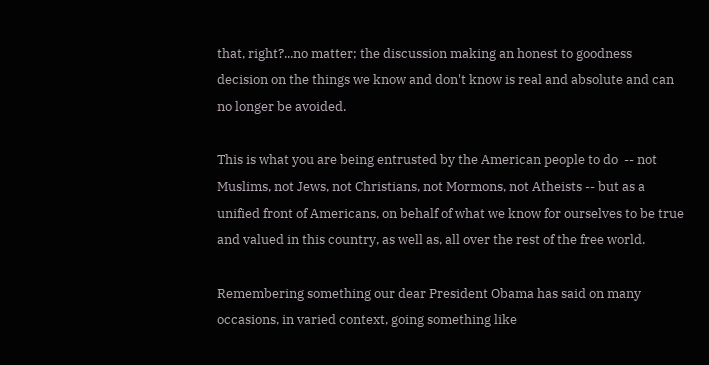that, right?...no matter; the discussion making an honest to goodness decision on the things we know and don't know is real and absolute and can no longer be avoided.

This is what you are being entrusted by the American people to do  -- not Muslims, not Jews, not Christians, not Mormons, not Atheists -- but as a unified front of Americans, on behalf of what we know for ourselves to be true and valued in this country, as well as, all over the rest of the free world.

Remembering something our dear President Obama has said on many occasions, in varied context, going something like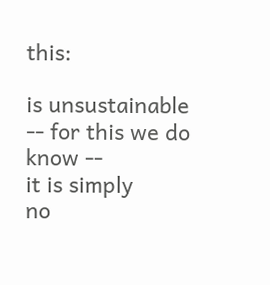this:

is unsustainable
-- for this we do know --
it is simply
no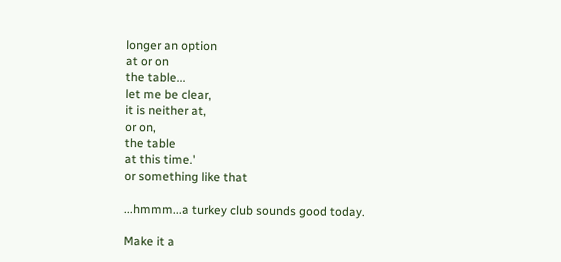longer an option
at or on
the table...
let me be clear,
it is neither at,
or on,
the table
at this time.'
or something like that

...hmmm...a turkey club sounds good today.

Make it a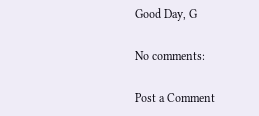Good Day, G

No comments:

Post a Comment